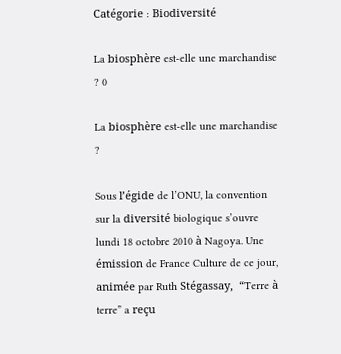Catégorie : Biodiversité

La biosphère est-elle une marchandise ? 0

La biosphère est-elle une marchandise ?

Sous l’égide de l’ONU, la convention sur la diversité biologique s’ouvre lundi 18 octobre 2010 à Nagoya. Une émission de France Culture de ce jour, animée par Ruth Stégassay,  “Terre à terre” a reçu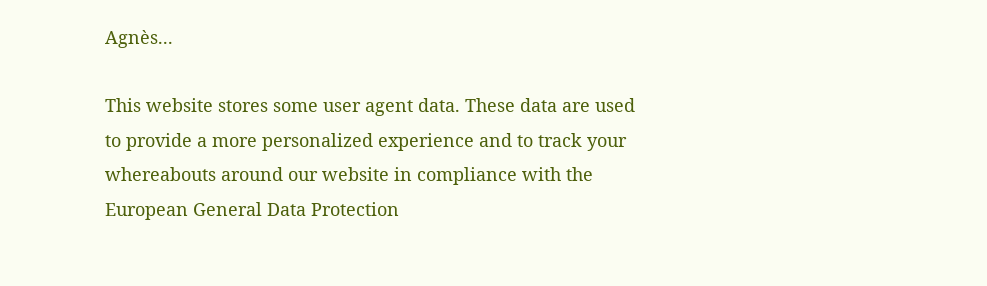Agnès...

This website stores some user agent data. These data are used to provide a more personalized experience and to track your whereabouts around our website in compliance with the European General Data Protection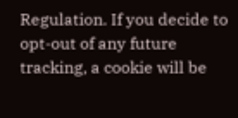Regulation. If you decide to opt-out of any future tracking, a cookie will be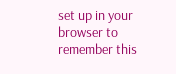set up in your browser to remember this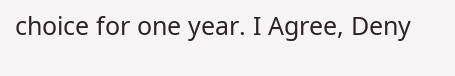choice for one year. I Agree, Deny